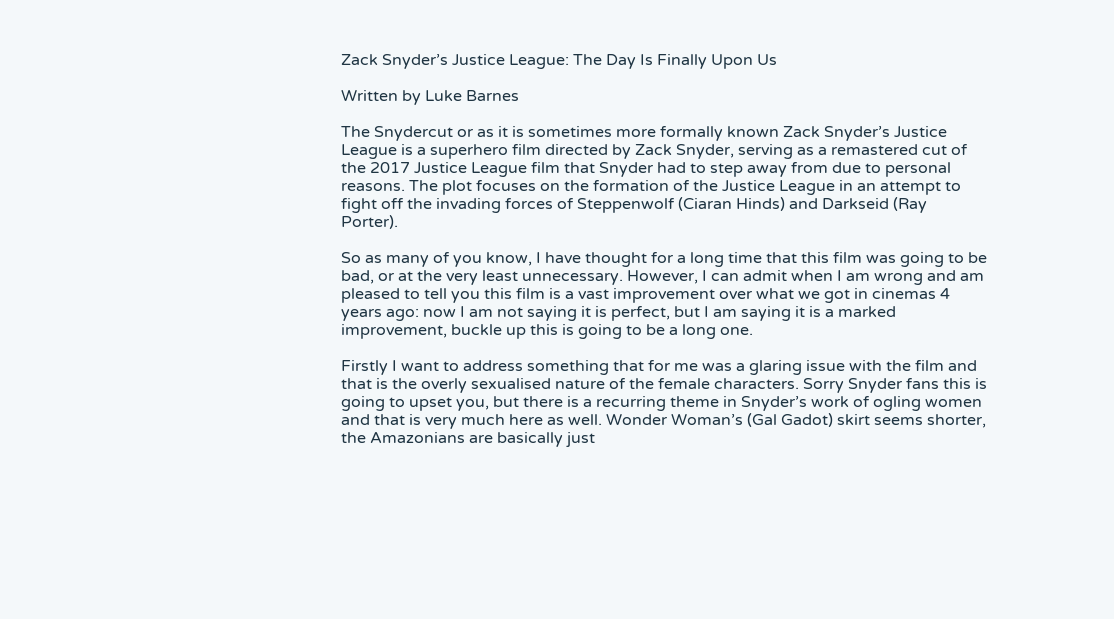Zack Snyder’s Justice League: The Day Is Finally Upon Us

Written by Luke Barnes

The Snydercut or as it is sometimes more formally known Zack Snyder’s Justice League is a superhero film directed by Zack Snyder, serving as a remastered cut of the 2017 Justice League film that Snyder had to step away from due to personal reasons. The plot focuses on the formation of the Justice League in an attempt to fight off the invading forces of Steppenwolf (Ciaran Hinds) and Darkseid (Ray Porter).

So as many of you know, I have thought for a long time that this film was going to be bad, or at the very least unnecessary. However, I can admit when I am wrong and am pleased to tell you this film is a vast improvement over what we got in cinemas 4 years ago: now I am not saying it is perfect, but I am saying it is a marked improvement, buckle up this is going to be a long one.

Firstly I want to address something that for me was a glaring issue with the film and that is the overly sexualised nature of the female characters. Sorry Snyder fans this is going to upset you, but there is a recurring theme in Snyder’s work of ogling women and that is very much here as well. Wonder Woman’s (Gal Gadot) skirt seems shorter, the Amazonians are basically just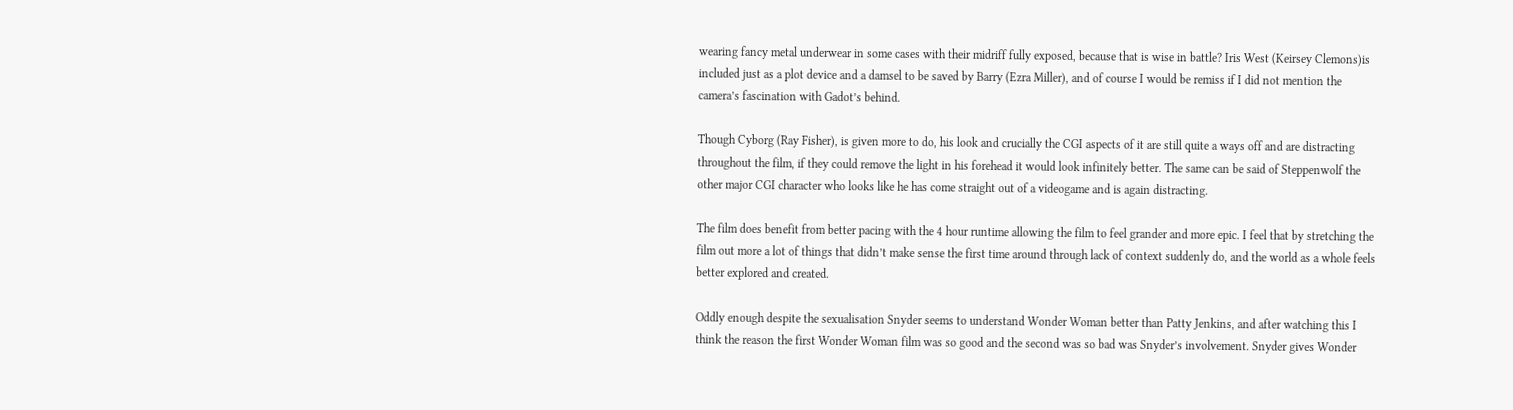wearing fancy metal underwear in some cases with their midriff fully exposed, because that is wise in battle? Iris West (Keirsey Clemons)is included just as a plot device and a damsel to be saved by Barry (Ezra Miller), and of course I would be remiss if I did not mention the camera’s fascination with Gadot’s behind.

Though Cyborg (Ray Fisher), is given more to do, his look and crucially the CGI aspects of it are still quite a ways off and are distracting throughout the film, if they could remove the light in his forehead it would look infinitely better. The same can be said of Steppenwolf the other major CGI character who looks like he has come straight out of a videogame and is again distracting.

The film does benefit from better pacing with the 4 hour runtime allowing the film to feel grander and more epic. I feel that by stretching the film out more a lot of things that didn’t make sense the first time around through lack of context suddenly do, and the world as a whole feels better explored and created.

Oddly enough despite the sexualisation Snyder seems to understand Wonder Woman better than Patty Jenkins, and after watching this I think the reason the first Wonder Woman film was so good and the second was so bad was Snyder’s involvement. Snyder gives Wonder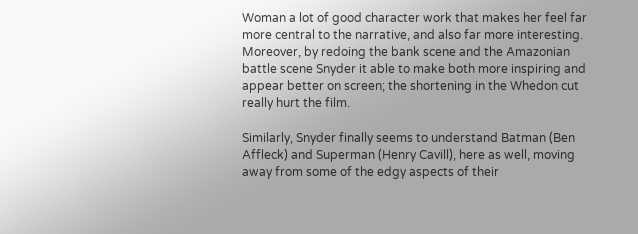Woman a lot of good character work that makes her feel far more central to the narrative, and also far more interesting. Moreover, by redoing the bank scene and the Amazonian battle scene Snyder it able to make both more inspiring and appear better on screen; the shortening in the Whedon cut really hurt the film.

Similarly, Snyder finally seems to understand Batman (Ben Affleck) and Superman (Henry Cavill), here as well, moving away from some of the edgy aspects of their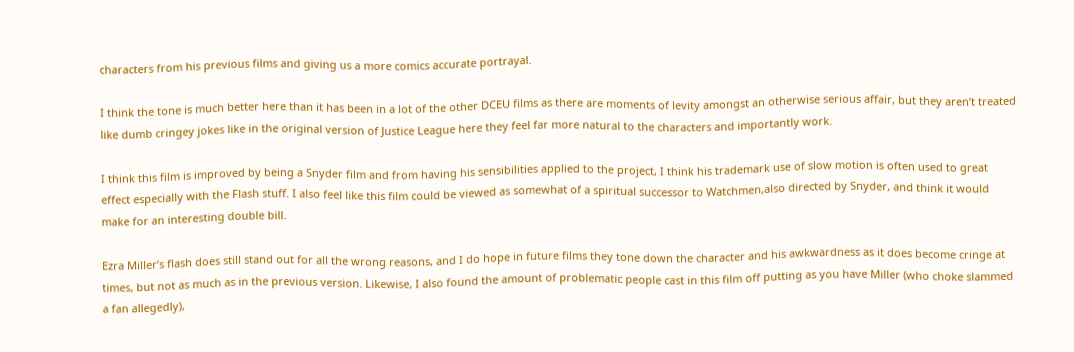characters from his previous films and giving us a more comics accurate portrayal.

I think the tone is much better here than it has been in a lot of the other DCEU films as there are moments of levity amongst an otherwise serious affair, but they aren’t treated like dumb cringey jokes like in the original version of Justice League here they feel far more natural to the characters and importantly work.

I think this film is improved by being a Snyder film and from having his sensibilities applied to the project, I think his trademark use of slow motion is often used to great effect especially with the Flash stuff. I also feel like this film could be viewed as somewhat of a spiritual successor to Watchmen,also directed by Snyder, and think it would make for an interesting double bill.

Ezra Miller’s flash does still stand out for all the wrong reasons, and I do hope in future films they tone down the character and his awkwardness as it does become cringe at times, but not as much as in the previous version. Likewise, I also found the amount of problematic people cast in this film off putting as you have Miller (who choke slammed a fan allegedly),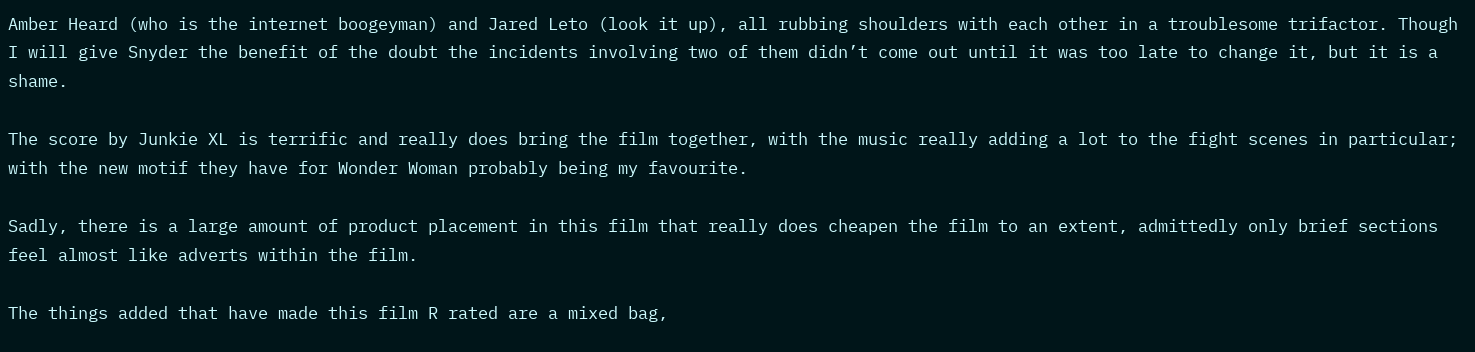Amber Heard (who is the internet boogeyman) and Jared Leto (look it up), all rubbing shoulders with each other in a troublesome trifactor. Though I will give Snyder the benefit of the doubt the incidents involving two of them didn’t come out until it was too late to change it, but it is a shame.

The score by Junkie XL is terrific and really does bring the film together, with the music really adding a lot to the fight scenes in particular; with the new motif they have for Wonder Woman probably being my favourite.

Sadly, there is a large amount of product placement in this film that really does cheapen the film to an extent, admittedly only brief sections feel almost like adverts within the film.

The things added that have made this film R rated are a mixed bag,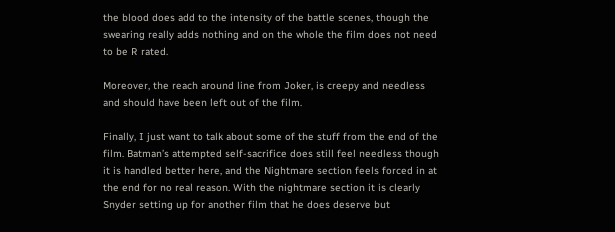the blood does add to the intensity of the battle scenes, though the swearing really adds nothing and on the whole the film does not need to be R rated.

Moreover, the reach around line from Joker, is creepy and needless and should have been left out of the film.

Finally, I just want to talk about some of the stuff from the end of the film. Batman’s attempted self-sacrifice does still feel needless though it is handled better here, and the Nightmare section feels forced in at the end for no real reason. With the nightmare section it is clearly Snyder setting up for another film that he does deserve but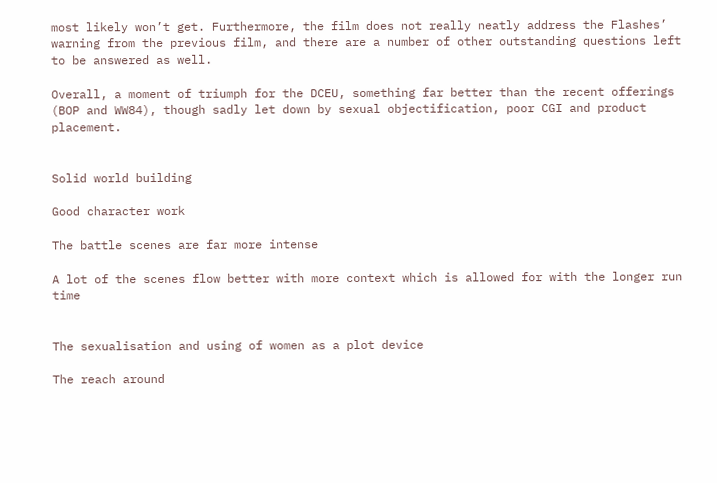most likely won’t get. Furthermore, the film does not really neatly address the Flashes’ warning from the previous film, and there are a number of other outstanding questions left to be answered as well.

Overall, a moment of triumph for the DCEU, something far better than the recent offerings (BOP and WW84), though sadly let down by sexual objectification, poor CGI and product placement.


Solid world building

Good character work

The battle scenes are far more intense

A lot of the scenes flow better with more context which is allowed for with the longer run time


The sexualisation and using of women as a plot device

The reach around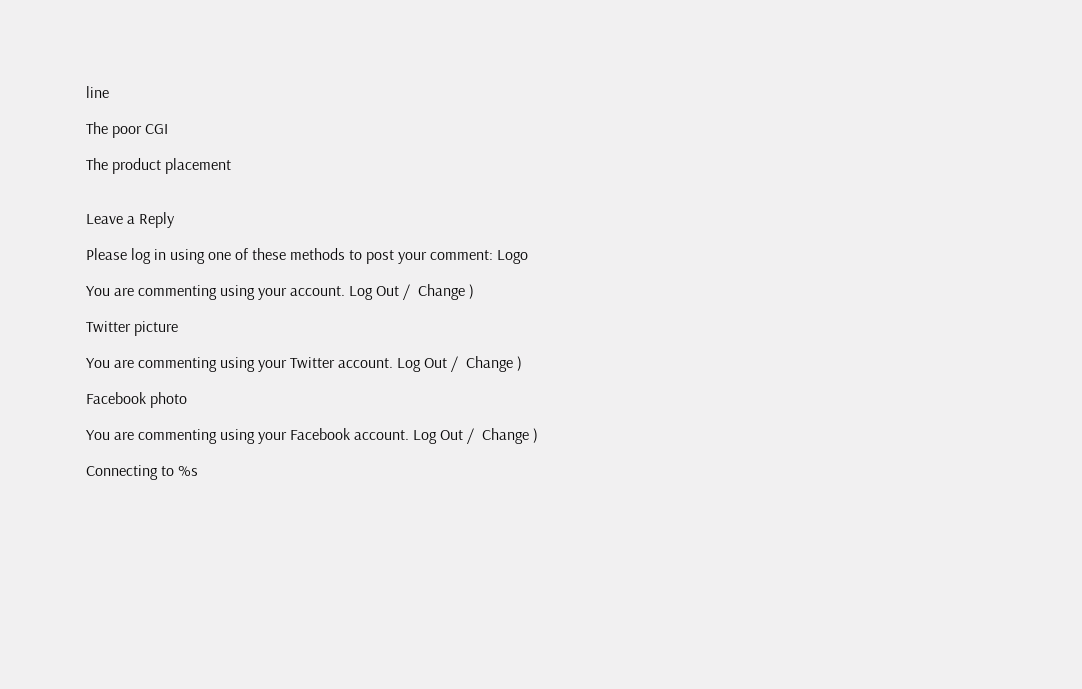line

The poor CGI

The product placement


Leave a Reply

Please log in using one of these methods to post your comment: Logo

You are commenting using your account. Log Out /  Change )

Twitter picture

You are commenting using your Twitter account. Log Out /  Change )

Facebook photo

You are commenting using your Facebook account. Log Out /  Change )

Connecting to %s